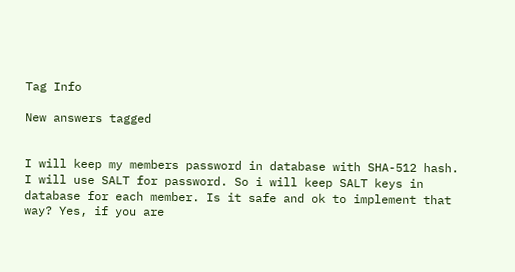Tag Info

New answers tagged


I will keep my members password in database with SHA-512 hash. I will use SALT for password. So i will keep SALT keys in database for each member. Is it safe and ok to implement that way? Yes, if you are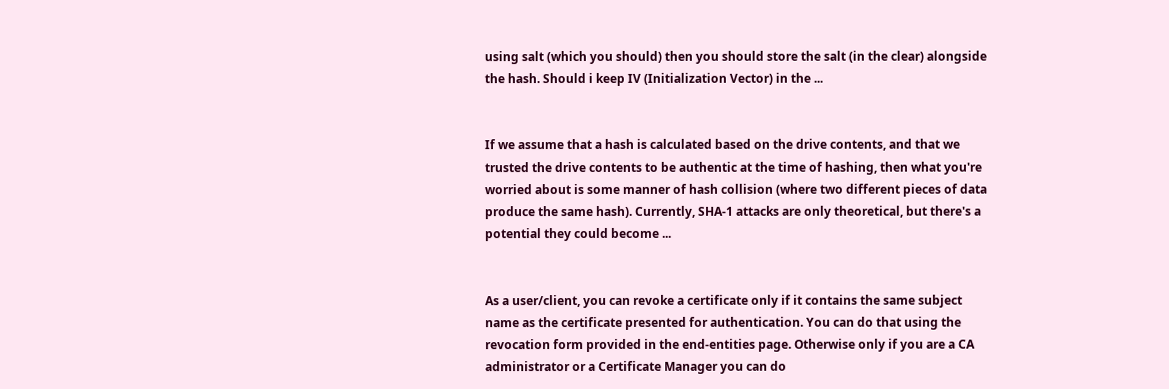using salt (which you should) then you should store the salt (in the clear) alongside the hash. Should i keep IV (Initialization Vector) in the ...


If we assume that a hash is calculated based on the drive contents, and that we trusted the drive contents to be authentic at the time of hashing, then what you're worried about is some manner of hash collision (where two different pieces of data produce the same hash). Currently, SHA-1 attacks are only theoretical, but there's a potential they could become ...


As a user/client, you can revoke a certificate only if it contains the same subject name as the certificate presented for authentication. You can do that using the revocation form provided in the end-entities page. Otherwise only if you are a CA administrator or a Certificate Manager you can do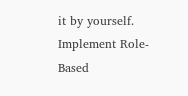it by yourself. Implement Role-Based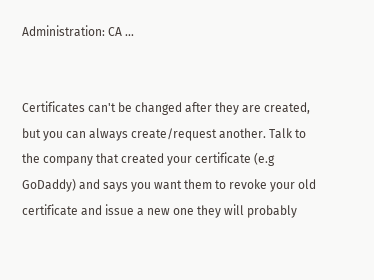Administration: CA ...


Certificates can't be changed after they are created, but you can always create/request another. Talk to the company that created your certificate (e.g GoDaddy) and says you want them to revoke your old certificate and issue a new one they will probably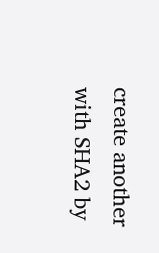create another with SHA2 by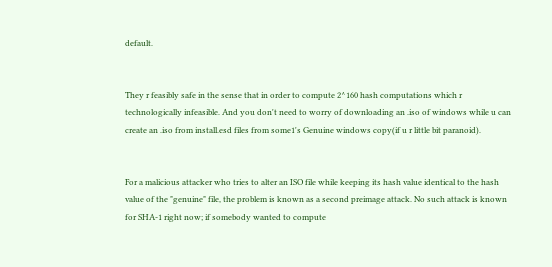default.


They r feasibly safe in the sense that in order to compute 2^160 hash computations which r technologically infeasible. And you don't need to worry of downloading an .iso of windows while u can create an .iso from install.esd files from some1's Genuine windows copy(if u r little bit paranoid).


For a malicious attacker who tries to alter an ISO file while keeping its hash value identical to the hash value of the "genuine" file, the problem is known as a second preimage attack. No such attack is known for SHA-1 right now; if somebody wanted to compute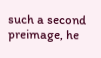such a second preimage, he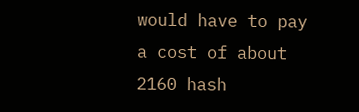would have to pay a cost of about 2160 hash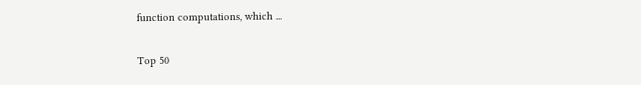function computations, which ...

Top 50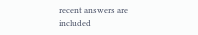recent answers are included